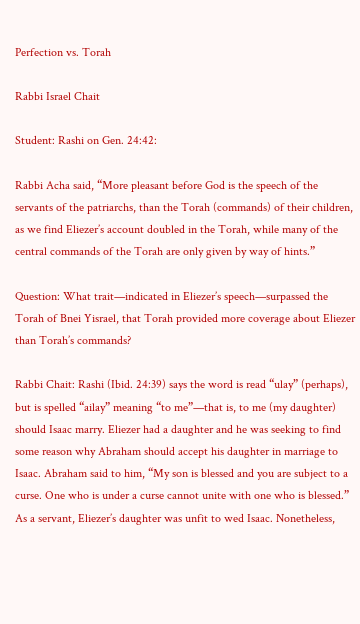Perfection vs. Torah

Rabbi Israel Chait

Student: Rashi on Gen. 24:42:

Rabbi Acha said, “More pleasant before God is the speech of the servants of the patriarchs, than the Torah (commands) of their children, as we find Eliezer’s account doubled in the Torah, while many of the central commands of the Torah are only given by way of hints.”

Question: What trait—indicated in Eliezer’s speech—surpassed the Torah of Bnei Yisrael, that Torah provided more coverage about Eliezer than Torah’s commands?

Rabbi Chait: Rashi (Ibid. 24:39) says the word is read “ulay” (perhaps), but is spelled “ailay” meaning “to me”—that is, to me (my daughter) should Isaac marry. Eliezer had a daughter and he was seeking to find some reason why Abraham should accept his daughter in marriage to Isaac. Abraham said to him, “My son is blessed and you are subject to a curse. One who is under a curse cannot unite with one who is blessed.” As a servant, Eliezer’s daughter was unfit to wed Isaac. Nonetheless,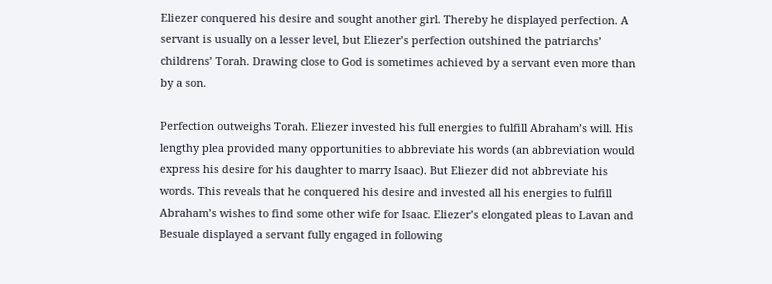Eliezer conquered his desire and sought another girl. Thereby he displayed perfection. A servant is usually on a lesser level, but Eliezer’s perfection outshined the patriarchs’ childrens’ Torah. Drawing close to God is sometimes achieved by a servant even more than by a son.

Perfection outweighs Torah. Eliezer invested his full energies to fulfill Abraham’s will. His lengthy plea provided many opportunities to abbreviate his words (an abbreviation would express his desire for his daughter to marry Isaac). But Eliezer did not abbreviate his words. This reveals that he conquered his desire and invested all his energies to fulfill Abraham’s wishes to find some other wife for Isaac. Eliezer’s elongated pleas to Lavan and Besuale displayed a servant fully engaged in following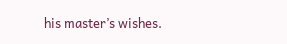his master’s wishes.